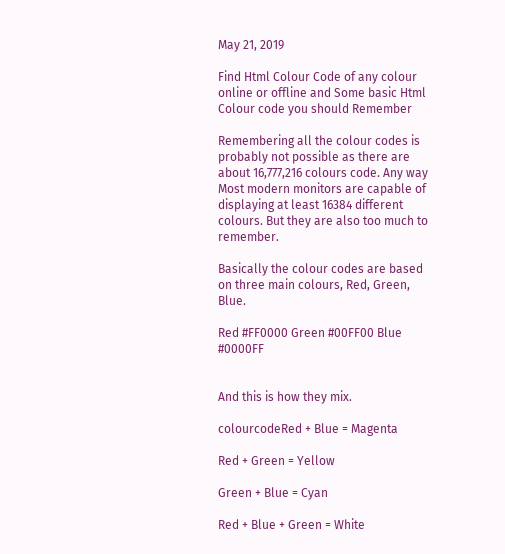May 21, 2019

Find Html Colour Code of any colour online or offline and Some basic Html Colour code you should Remember

Remembering all the colour codes is probably not possible as there are about 16,777,216 colours code. Any way Most modern monitors are capable of displaying at least 16384 different colours. But they are also too much to remember.

Basically the colour codes are based on three main colours, Red, Green, Blue.

Red #FF0000 Green #00FF00 Blue #0000FF


And this is how they mix.

colourcodeRed + Blue = Magenta

Red + Green = Yellow

Green + Blue = Cyan

Red + Blue + Green = White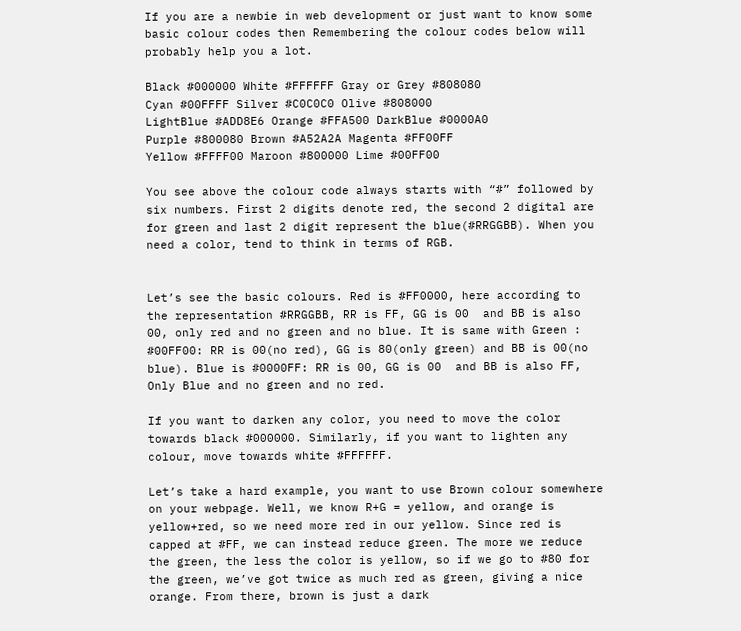If you are a newbie in web development or just want to know some basic colour codes then Remembering the colour codes below will probably help you a lot.

Black #000000 White #FFFFFF Gray or Grey #808080
Cyan #00FFFF Silver #C0C0C0 Olive #808000
LightBlue #ADD8E6 Orange #FFA500 DarkBlue #0000A0
Purple #800080 Brown #A52A2A Magenta #FF00FF
Yellow #FFFF00 Maroon #800000 Lime #00FF00

You see above the colour code always starts with “#” followed by six numbers. First 2 digits denote red, the second 2 digital are for green and last 2 digit represent the blue(#RRGGBB). When you need a color, tend to think in terms of RGB.


Let’s see the basic colours. Red is #FF0000, here according to the representation #RRGGBB, RR is FF, GG is 00  and BB is also 00, only red and no green and no blue. It is same with Green : #00FF00: RR is 00(no red), GG is 80(only green) and BB is 00(no blue). Blue is #0000FF: RR is 00, GG is 00  and BB is also FF, Only Blue and no green and no red.

If you want to darken any color, you need to move the color towards black #000000. Similarly, if you want to lighten any colour, move towards white #FFFFFF.

Let’s take a hard example, you want to use Brown colour somewhere on your webpage. Well, we know R+G = yellow, and orange is yellow+red, so we need more red in our yellow. Since red is capped at #FF, we can instead reduce green. The more we reduce the green, the less the color is yellow, so if we go to #80 for the green, we’ve got twice as much red as green, giving a nice orange. From there, brown is just a dark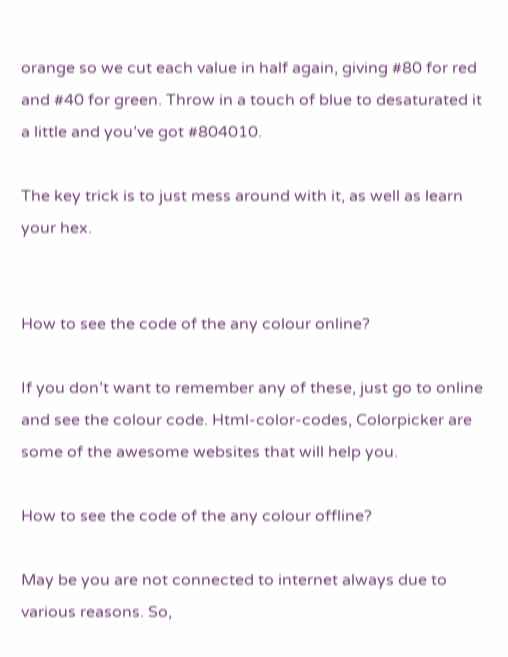orange so we cut each value in half again, giving #80 for red and #40 for green. Throw in a touch of blue to desaturated it a little and you’ve got #804010.

The key trick is to just mess around with it, as well as learn your hex.


How to see the code of the any colour online?

If you don’t want to remember any of these, just go to online and see the colour code. Html-color-codes, Colorpicker are some of the awesome websites that will help you.

How to see the code of the any colour offline?

May be you are not connected to internet always due to various reasons. So,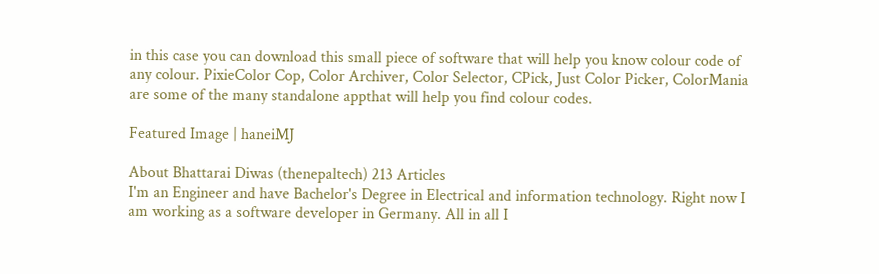in this case you can download this small piece of software that will help you know colour code of any colour. PixieColor Cop, Color Archiver, Color Selector, CPick, Just Color Picker, ColorMania are some of the many standalone appthat will help you find colour codes.

Featured Image | haneiMJ

About Bhattarai Diwas (thenepaltech) 213 Articles
I'm an Engineer and have Bachelor's Degree in Electrical and information technology. Right now I am working as a software developer in Germany. All in all I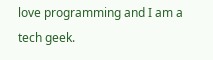love programming and I am a tech geek.